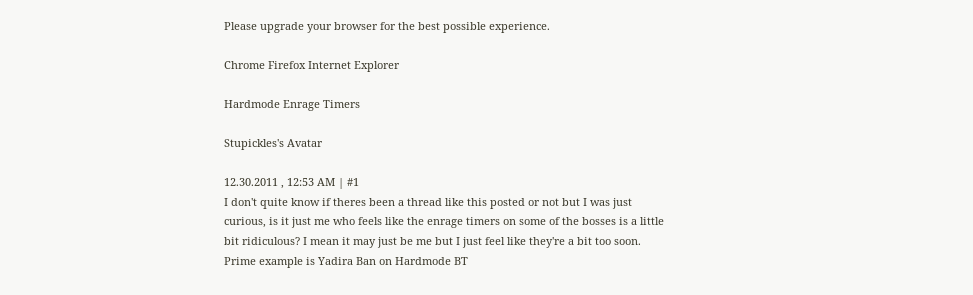Please upgrade your browser for the best possible experience.

Chrome Firefox Internet Explorer

Hardmode Enrage Timers

Stupickles's Avatar

12.30.2011 , 12:53 AM | #1
I don't quite know if theres been a thread like this posted or not but I was just curious, is it just me who feels like the enrage timers on some of the bosses is a little bit ridiculous? I mean it may just be me but I just feel like they're a bit too soon. Prime example is Yadira Ban on Hardmode BT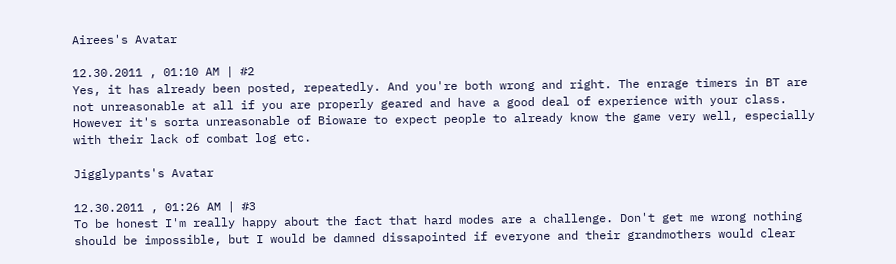Airees's Avatar

12.30.2011 , 01:10 AM | #2
Yes, it has already been posted, repeatedly. And you're both wrong and right. The enrage timers in BT are not unreasonable at all if you are properly geared and have a good deal of experience with your class. However it's sorta unreasonable of Bioware to expect people to already know the game very well, especially with their lack of combat log etc.

Jigglypants's Avatar

12.30.2011 , 01:26 AM | #3
To be honest I'm really happy about the fact that hard modes are a challenge. Don't get me wrong nothing should be impossible, but I would be damned dissapointed if everyone and their grandmothers would clear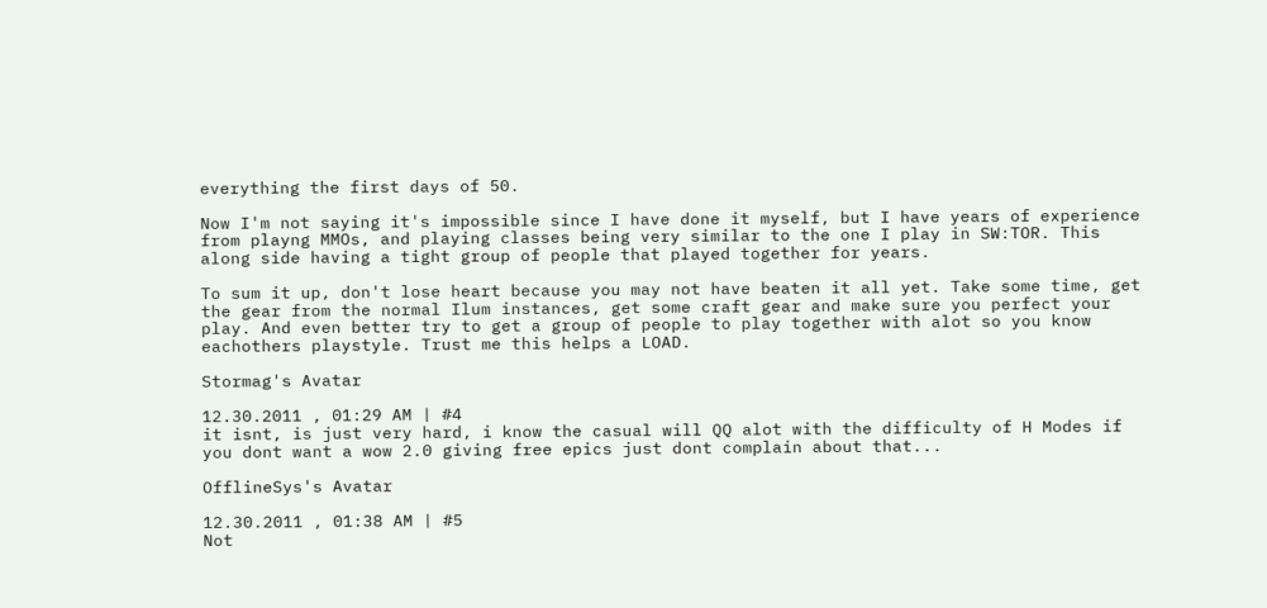everything the first days of 50.

Now I'm not saying it's impossible since I have done it myself, but I have years of experience from playng MMOs, and playing classes being very similar to the one I play in SW:TOR. This along side having a tight group of people that played together for years.

To sum it up, don't lose heart because you may not have beaten it all yet. Take some time, get the gear from the normal Ilum instances, get some craft gear and make sure you perfect your play. And even better try to get a group of people to play together with alot so you know eachothers playstyle. Trust me this helps a LOAD.

Stormag's Avatar

12.30.2011 , 01:29 AM | #4
it isnt, is just very hard, i know the casual will QQ alot with the difficulty of H Modes if you dont want a wow 2.0 giving free epics just dont complain about that...

OfflineSys's Avatar

12.30.2011 , 01:38 AM | #5
Not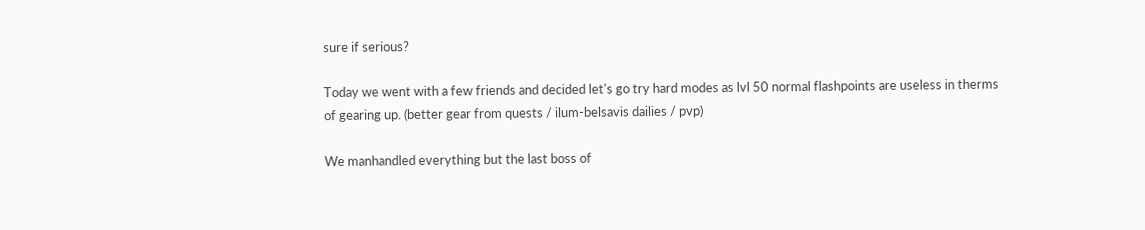sure if serious?

Today we went with a few friends and decided let's go try hard modes as lvl 50 normal flashpoints are useless in therms of gearing up. (better gear from quests / ilum-belsavis dailies / pvp)

We manhandled everything but the last boss of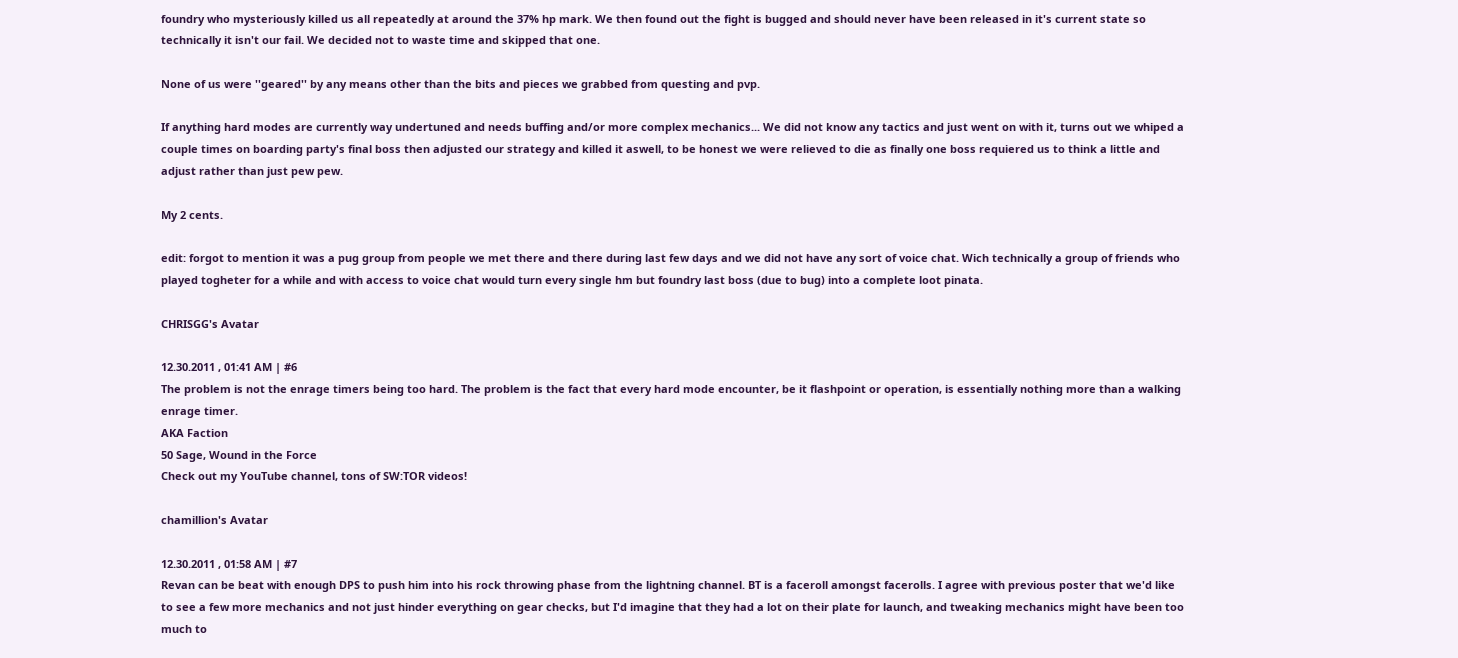foundry who mysteriously killed us all repeatedly at around the 37% hp mark. We then found out the fight is bugged and should never have been released in it's current state so technically it isn't our fail. We decided not to waste time and skipped that one.

None of us were ''geared'' by any means other than the bits and pieces we grabbed from questing and pvp.

If anything hard modes are currently way undertuned and needs buffing and/or more complex mechanics... We did not know any tactics and just went on with it, turns out we whiped a couple times on boarding party's final boss then adjusted our strategy and killed it aswell, to be honest we were relieved to die as finally one boss requiered us to think a little and adjust rather than just pew pew.

My 2 cents.

edit: forgot to mention it was a pug group from people we met there and there during last few days and we did not have any sort of voice chat. Wich technically a group of friends who played togheter for a while and with access to voice chat would turn every single hm but foundry last boss (due to bug) into a complete loot pinata.

CHRISGG's Avatar

12.30.2011 , 01:41 AM | #6
The problem is not the enrage timers being too hard. The problem is the fact that every hard mode encounter, be it flashpoint or operation, is essentially nothing more than a walking enrage timer.
AKA Faction
50 Sage, Wound in the Force
Check out my YouTube channel, tons of SW:TOR videos!

chamillion's Avatar

12.30.2011 , 01:58 AM | #7
Revan can be beat with enough DPS to push him into his rock throwing phase from the lightning channel. BT is a faceroll amongst facerolls. I agree with previous poster that we'd like to see a few more mechanics and not just hinder everything on gear checks, but I'd imagine that they had a lot on their plate for launch, and tweaking mechanics might have been too much to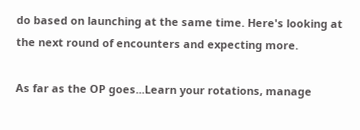do based on launching at the same time. Here's looking at the next round of encounters and expecting more.

As far as the OP goes...Learn your rotations, manage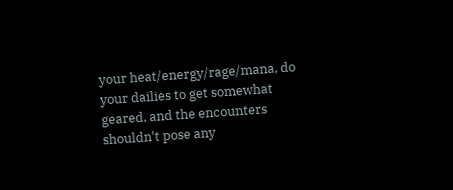your heat/energy/rage/mana, do your dailies to get somewhat geared, and the encounters shouldn't pose any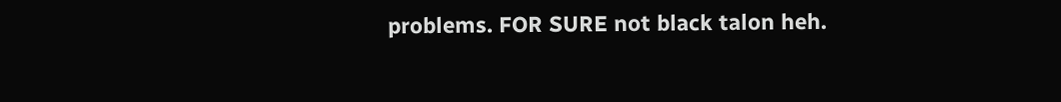problems. FOR SURE not black talon heh.